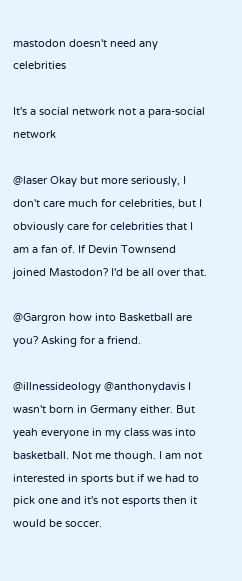mastodon doesn't need any celebrities

It's a social network not a para-social network

@laser Okay but more seriously, I don't care much for celebrities, but I obviously care for celebrities that I am a fan of. If Devin Townsend joined Mastodon? I'd be all over that.

@Gargron how into Basketball are you? Asking for a friend.

@illnessideology @anthonydavis I wasn't born in Germany either. But yeah everyone in my class was into basketball. Not me though. I am not interested in sports but if we had to pick one and it's not esports then it would be soccer.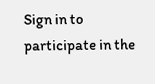Sign in to participate in the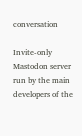conversation

Invite-only Mastodon server run by the main developers of the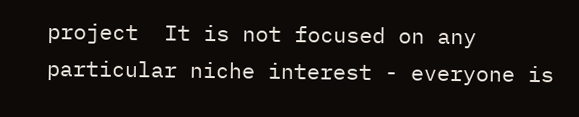project  It is not focused on any particular niche interest - everyone is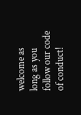welcome as long as you follow our code of conduct!